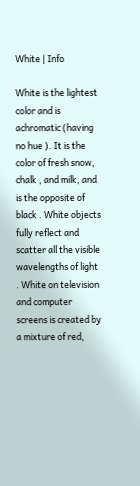White | Info

White is the lightest color and is achromatic (having no hue ). It is the color of fresh snow, chalk , and milk, and is the opposite of black . White objects fully reflect and scatter all the visible wavelengths of light . White on television and computer screens is created by a mixture of red,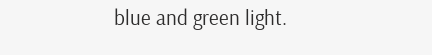blue and green light.